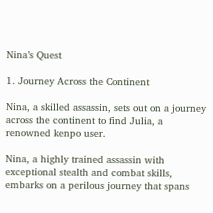Nina’s Quest

1. Journey Across the Continent

Nina, a skilled assassin, sets out on a journey across the continent to find Julia, a renowned kenpo user.

Nina, a highly trained assassin with exceptional stealth and combat skills, embarks on a perilous journey that spans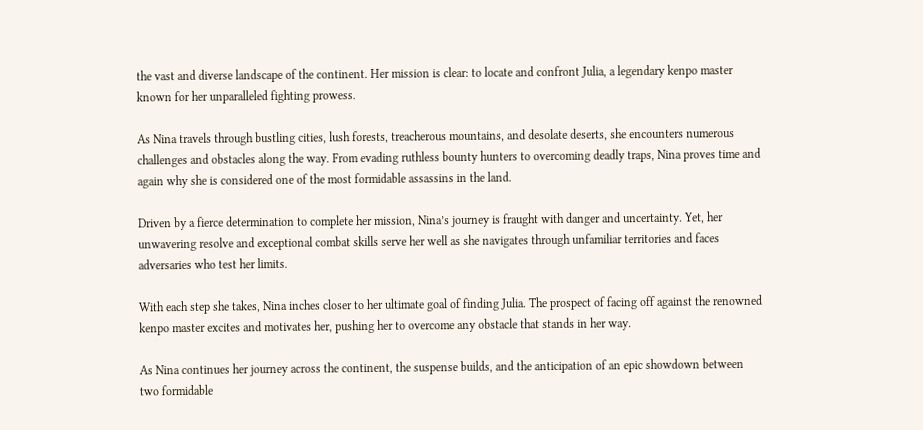the vast and diverse landscape of the continent. Her mission is clear: to locate and confront Julia, a legendary kenpo master known for her unparalleled fighting prowess.

As Nina travels through bustling cities, lush forests, treacherous mountains, and desolate deserts, she encounters numerous challenges and obstacles along the way. From evading ruthless bounty hunters to overcoming deadly traps, Nina proves time and again why she is considered one of the most formidable assassins in the land.

Driven by a fierce determination to complete her mission, Nina’s journey is fraught with danger and uncertainty. Yet, her unwavering resolve and exceptional combat skills serve her well as she navigates through unfamiliar territories and faces adversaries who test her limits.

With each step she takes, Nina inches closer to her ultimate goal of finding Julia. The prospect of facing off against the renowned kenpo master excites and motivates her, pushing her to overcome any obstacle that stands in her way.

As Nina continues her journey across the continent, the suspense builds, and the anticipation of an epic showdown between two formidable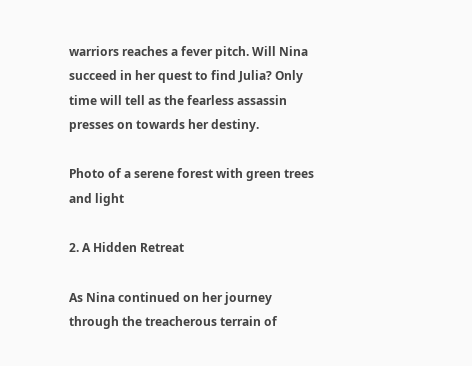warriors reaches a fever pitch. Will Nina succeed in her quest to find Julia? Only time will tell as the fearless assassin presses on towards her destiny.

Photo of a serene forest with green trees and light

2. A Hidden Retreat

As Nina continued on her journey through the treacherous terrain of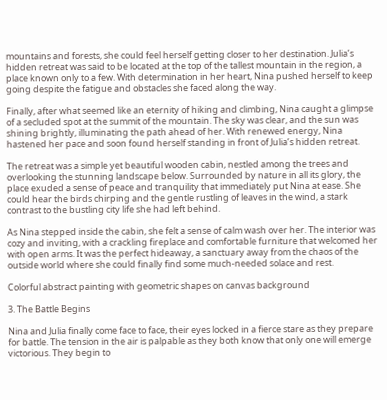mountains and forests, she could feel herself getting closer to her destination. Julia’s hidden retreat was said to be located at the top of the tallest mountain in the region, a place known only to a few. With determination in her heart, Nina pushed herself to keep going despite the fatigue and obstacles she faced along the way.

Finally, after what seemed like an eternity of hiking and climbing, Nina caught a glimpse of a secluded spot at the summit of the mountain. The sky was clear, and the sun was shining brightly, illuminating the path ahead of her. With renewed energy, Nina hastened her pace and soon found herself standing in front of Julia’s hidden retreat.

The retreat was a simple yet beautiful wooden cabin, nestled among the trees and overlooking the stunning landscape below. Surrounded by nature in all its glory, the place exuded a sense of peace and tranquility that immediately put Nina at ease. She could hear the birds chirping and the gentle rustling of leaves in the wind, a stark contrast to the bustling city life she had left behind.

As Nina stepped inside the cabin, she felt a sense of calm wash over her. The interior was cozy and inviting, with a crackling fireplace and comfortable furniture that welcomed her with open arms. It was the perfect hideaway, a sanctuary away from the chaos of the outside world where she could finally find some much-needed solace and rest.

Colorful abstract painting with geometric shapes on canvas background

3. The Battle Begins

Nina and Julia finally come face to face, their eyes locked in a fierce stare as they prepare for battle. The tension in the air is palpable as they both know that only one will emerge victorious. They begin to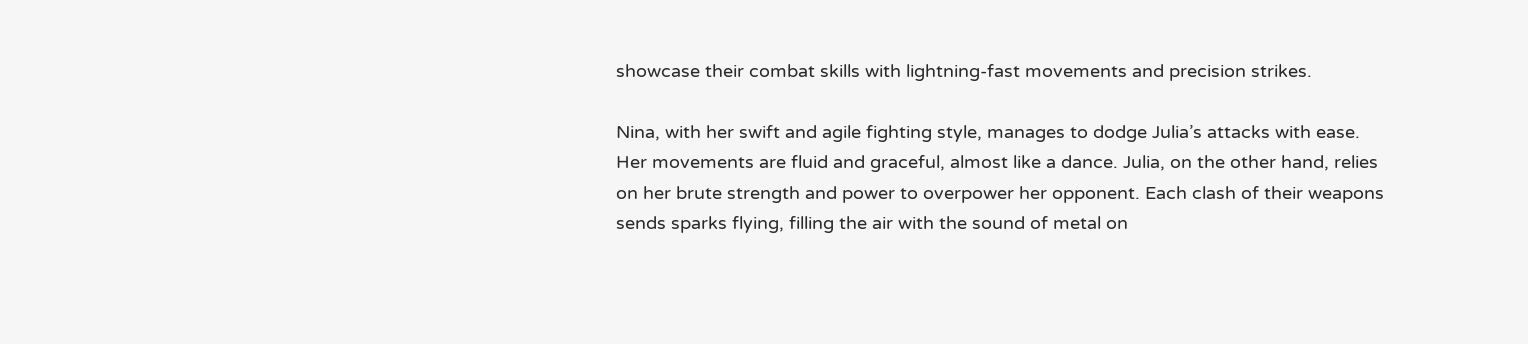showcase their combat skills with lightning-fast movements and precision strikes.

Nina, with her swift and agile fighting style, manages to dodge Julia’s attacks with ease. Her movements are fluid and graceful, almost like a dance. Julia, on the other hand, relies on her brute strength and power to overpower her opponent. Each clash of their weapons sends sparks flying, filling the air with the sound of metal on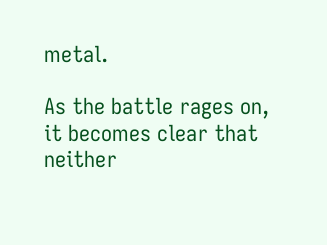metal.

As the battle rages on, it becomes clear that neither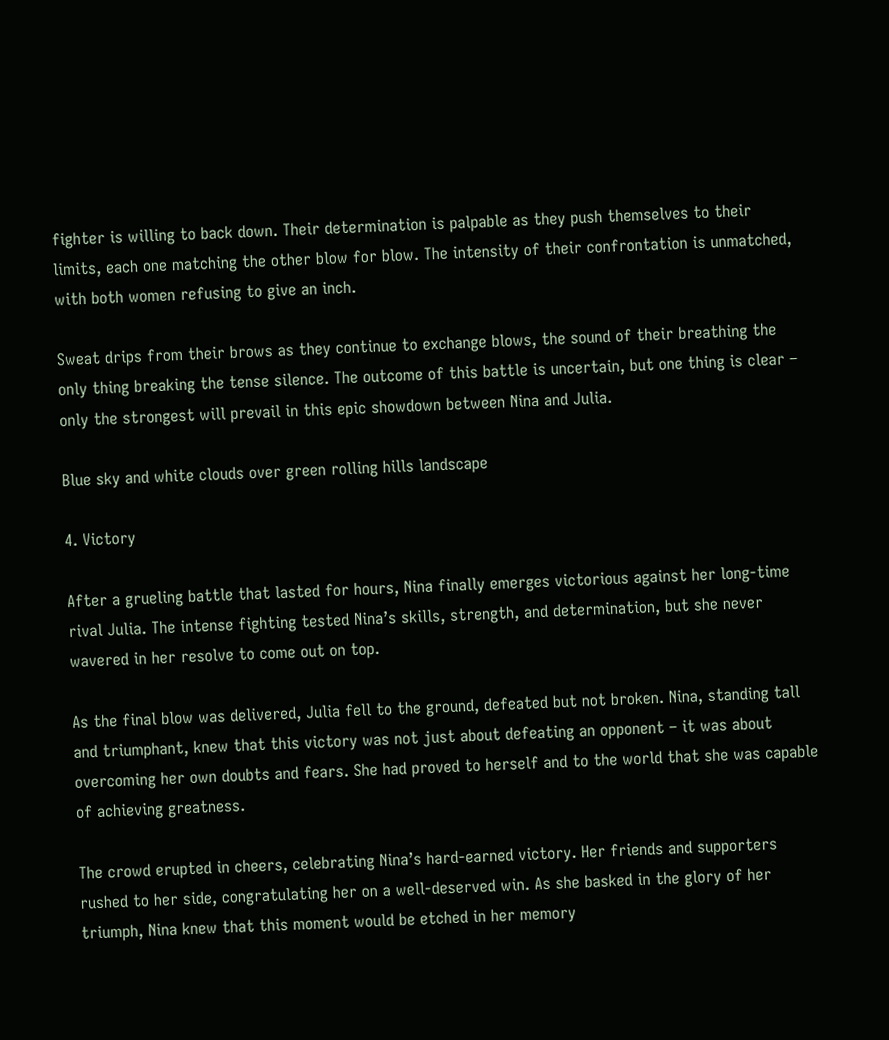fighter is willing to back down. Their determination is palpable as they push themselves to their limits, each one matching the other blow for blow. The intensity of their confrontation is unmatched, with both women refusing to give an inch.

Sweat drips from their brows as they continue to exchange blows, the sound of their breathing the only thing breaking the tense silence. The outcome of this battle is uncertain, but one thing is clear – only the strongest will prevail in this epic showdown between Nina and Julia.

Blue sky and white clouds over green rolling hills landscape

4. Victory

After a grueling battle that lasted for hours, Nina finally emerges victorious against her long-time rival Julia. The intense fighting tested Nina’s skills, strength, and determination, but she never wavered in her resolve to come out on top.

As the final blow was delivered, Julia fell to the ground, defeated but not broken. Nina, standing tall and triumphant, knew that this victory was not just about defeating an opponent – it was about overcoming her own doubts and fears. She had proved to herself and to the world that she was capable of achieving greatness.

The crowd erupted in cheers, celebrating Nina’s hard-earned victory. Her friends and supporters rushed to her side, congratulating her on a well-deserved win. As she basked in the glory of her triumph, Nina knew that this moment would be etched in her memory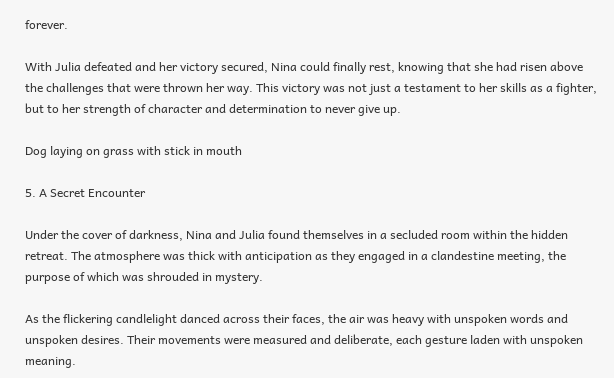forever.

With Julia defeated and her victory secured, Nina could finally rest, knowing that she had risen above the challenges that were thrown her way. This victory was not just a testament to her skills as a fighter, but to her strength of character and determination to never give up.

Dog laying on grass with stick in mouth

5. A Secret Encounter

Under the cover of darkness, Nina and Julia found themselves in a secluded room within the hidden retreat. The atmosphere was thick with anticipation as they engaged in a clandestine meeting, the purpose of which was shrouded in mystery.

As the flickering candlelight danced across their faces, the air was heavy with unspoken words and unspoken desires. Their movements were measured and deliberate, each gesture laden with unspoken meaning.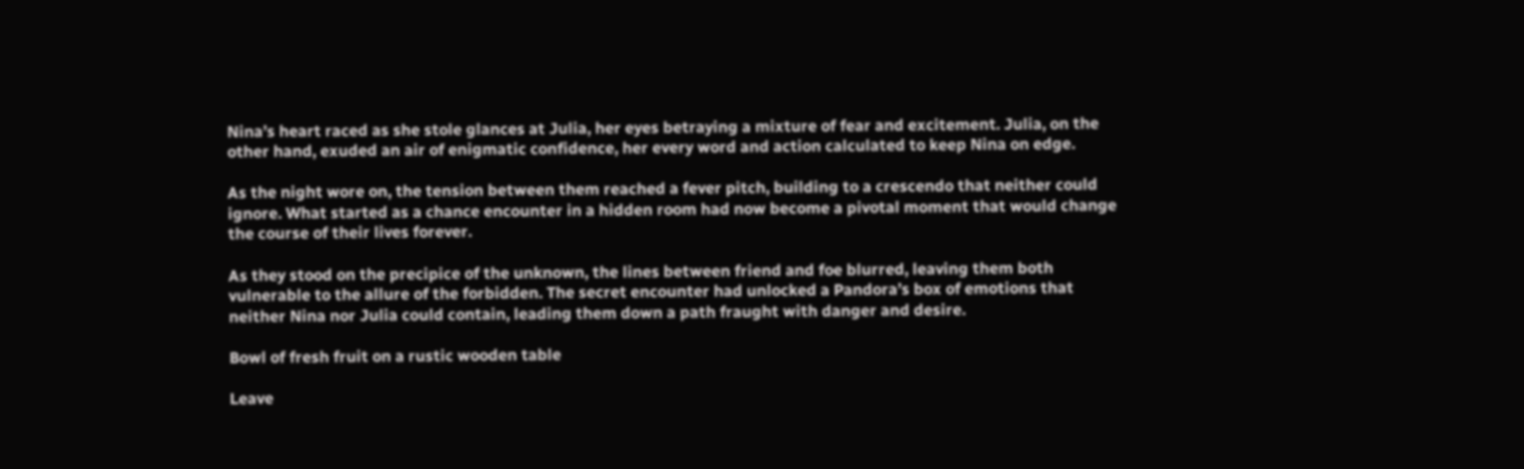Nina’s heart raced as she stole glances at Julia, her eyes betraying a mixture of fear and excitement. Julia, on the other hand, exuded an air of enigmatic confidence, her every word and action calculated to keep Nina on edge.

As the night wore on, the tension between them reached a fever pitch, building to a crescendo that neither could ignore. What started as a chance encounter in a hidden room had now become a pivotal moment that would change the course of their lives forever.

As they stood on the precipice of the unknown, the lines between friend and foe blurred, leaving them both vulnerable to the allure of the forbidden. The secret encounter had unlocked a Pandora’s box of emotions that neither Nina nor Julia could contain, leading them down a path fraught with danger and desire.

Bowl of fresh fruit on a rustic wooden table

Leave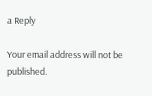a Reply

Your email address will not be published.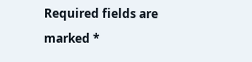Required fields are marked *